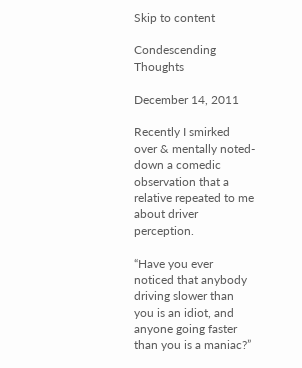Skip to content

Condescending Thoughts

December 14, 2011

Recently I smirked over & mentally noted-down a comedic observation that a relative repeated to me about driver perception.

“Have you ever noticed that anybody driving slower than you is an idiot, and anyone going faster than you is a maniac?”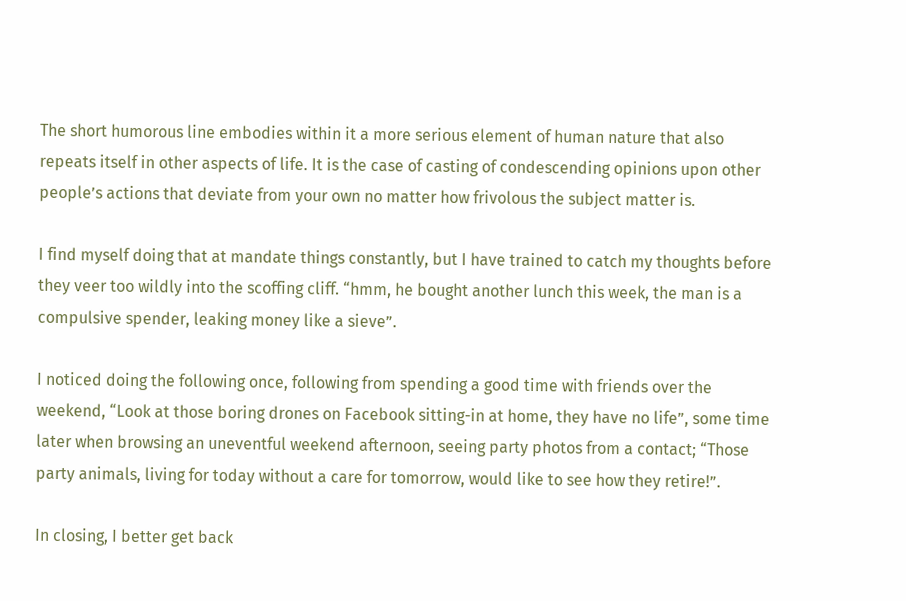The short humorous line embodies within it a more serious element of human nature that also repeats itself in other aspects of life. It is the case of casting of condescending opinions upon other people’s actions that deviate from your own no matter how frivolous the subject matter is.

I find myself doing that at mandate things constantly, but I have trained to catch my thoughts before they veer too wildly into the scoffing cliff. “hmm, he bought another lunch this week, the man is a compulsive spender, leaking money like a sieve”.

I noticed doing the following once, following from spending a good time with friends over the weekend, “Look at those boring drones on Facebook sitting-in at home, they have no life”, some time later when browsing an uneventful weekend afternoon, seeing party photos from a contact; “Those party animals, living for today without a care for tomorrow, would like to see how they retire!”.

In closing, I better get back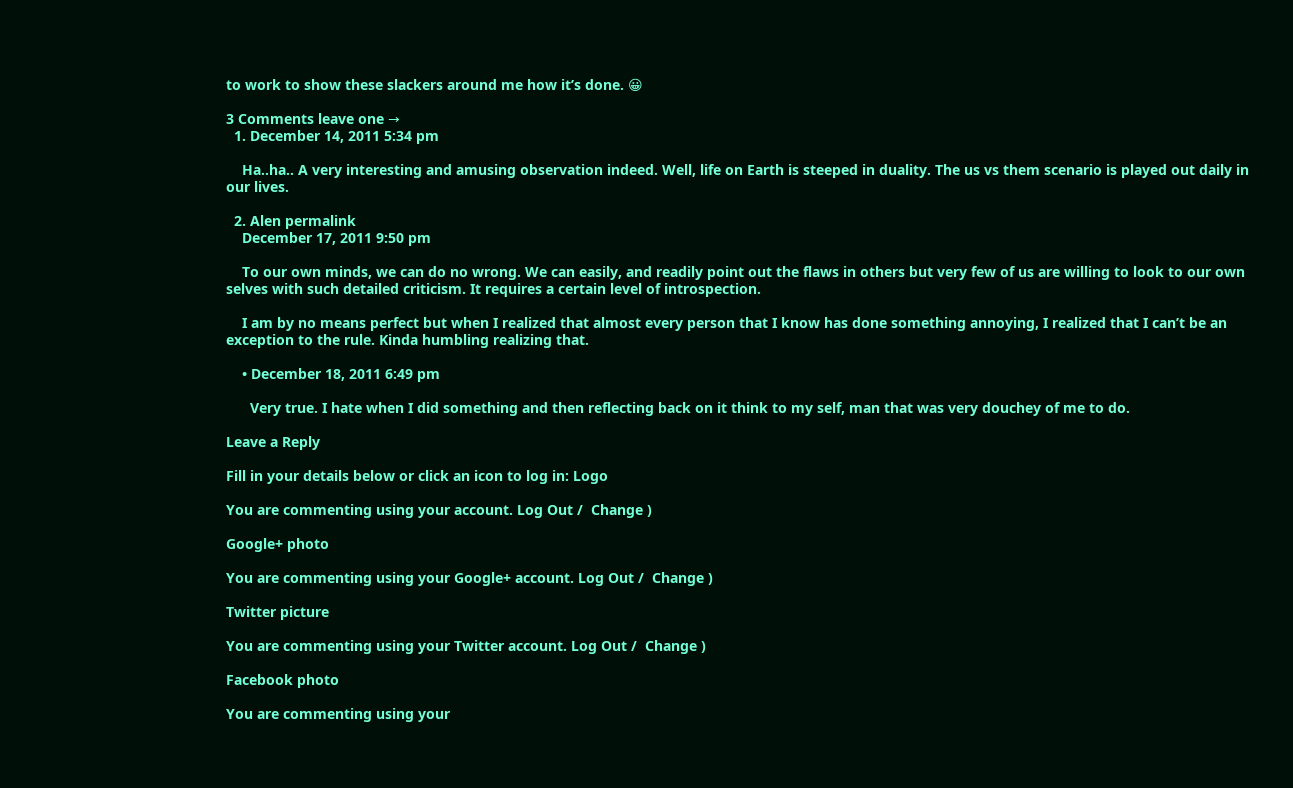to work to show these slackers around me how it’s done. 😀

3 Comments leave one →
  1. December 14, 2011 5:34 pm

    Ha..ha.. A very interesting and amusing observation indeed. Well, life on Earth is steeped in duality. The us vs them scenario is played out daily in our lives.

  2. Alen permalink
    December 17, 2011 9:50 pm

    To our own minds, we can do no wrong. We can easily, and readily point out the flaws in others but very few of us are willing to look to our own selves with such detailed criticism. It requires a certain level of introspection.

    I am by no means perfect but when I realized that almost every person that I know has done something annoying, I realized that I can’t be an exception to the rule. Kinda humbling realizing that.

    • December 18, 2011 6:49 pm

      Very true. I hate when I did something and then reflecting back on it think to my self, man that was very douchey of me to do.

Leave a Reply

Fill in your details below or click an icon to log in: Logo

You are commenting using your account. Log Out /  Change )

Google+ photo

You are commenting using your Google+ account. Log Out /  Change )

Twitter picture

You are commenting using your Twitter account. Log Out /  Change )

Facebook photo

You are commenting using your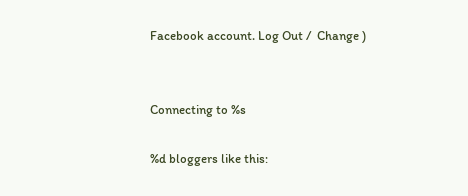Facebook account. Log Out /  Change )


Connecting to %s

%d bloggers like this: